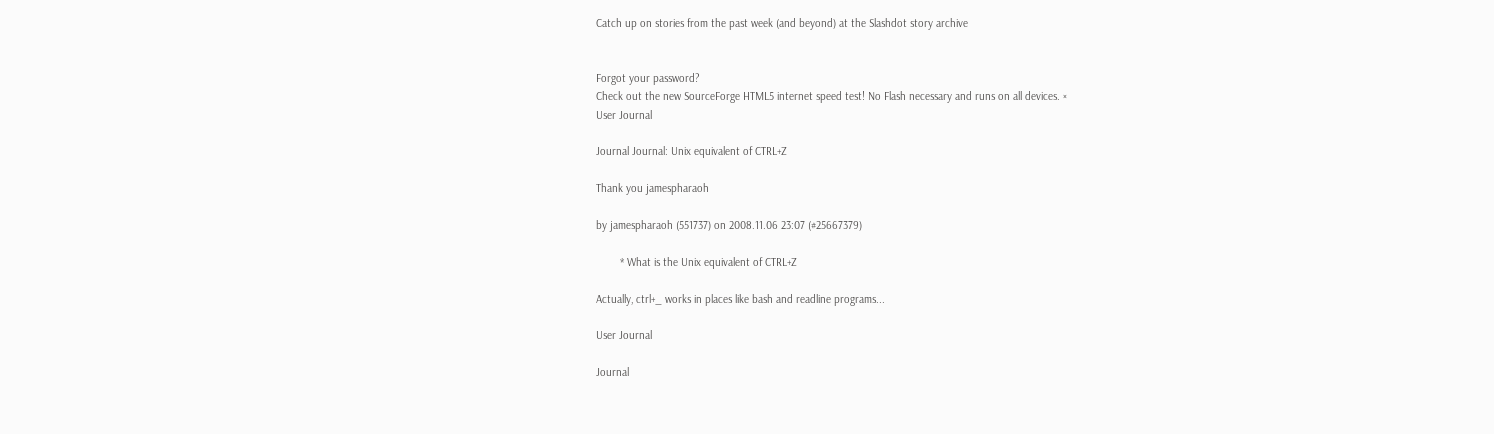Catch up on stories from the past week (and beyond) at the Slashdot story archive


Forgot your password?
Check out the new SourceForge HTML5 internet speed test! No Flash necessary and runs on all devices. ×
User Journal

Journal Journal: Unix equivalent of CTRL+Z

Thank you jamespharaoh

by jamespharaoh (551737) on 2008.11.06 23:07 (#25667379)

        * What is the Unix equivalent of CTRL+Z

Actually, ctrl+_ works in places like bash and readline programs...

User Journal

Journal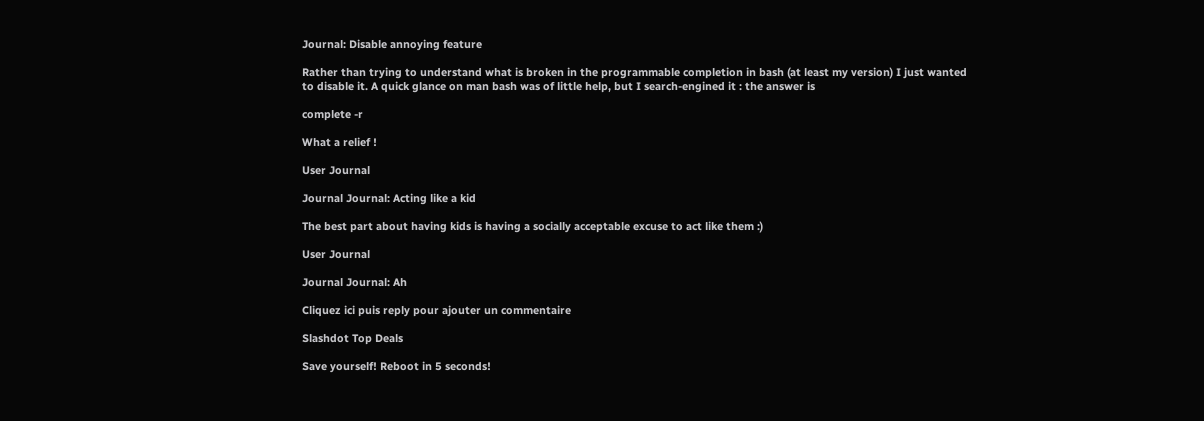Journal: Disable annoying feature

Rather than trying to understand what is broken in the programmable completion in bash (at least my version) I just wanted to disable it. A quick glance on man bash was of little help, but I search-engined it : the answer is

complete -r

What a relief !

User Journal

Journal Journal: Acting like a kid

The best part about having kids is having a socially acceptable excuse to act like them :)

User Journal

Journal Journal: Ah

Cliquez ici puis reply pour ajouter un commentaire

Slashdot Top Deals

Save yourself! Reboot in 5 seconds!